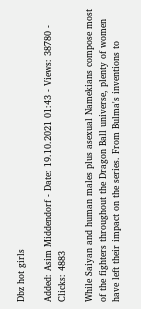Dbz hot girls

Added: Asim Middendorf - Date: 19.10.2021 01:43 - Views: 38780 - Clicks: 4883

While Saiyan and human males plus asexual Namekians compose most of the fighters throughout the Dragon Ball universe, plenty of women have left their impact on the series. From Bulma's inventions to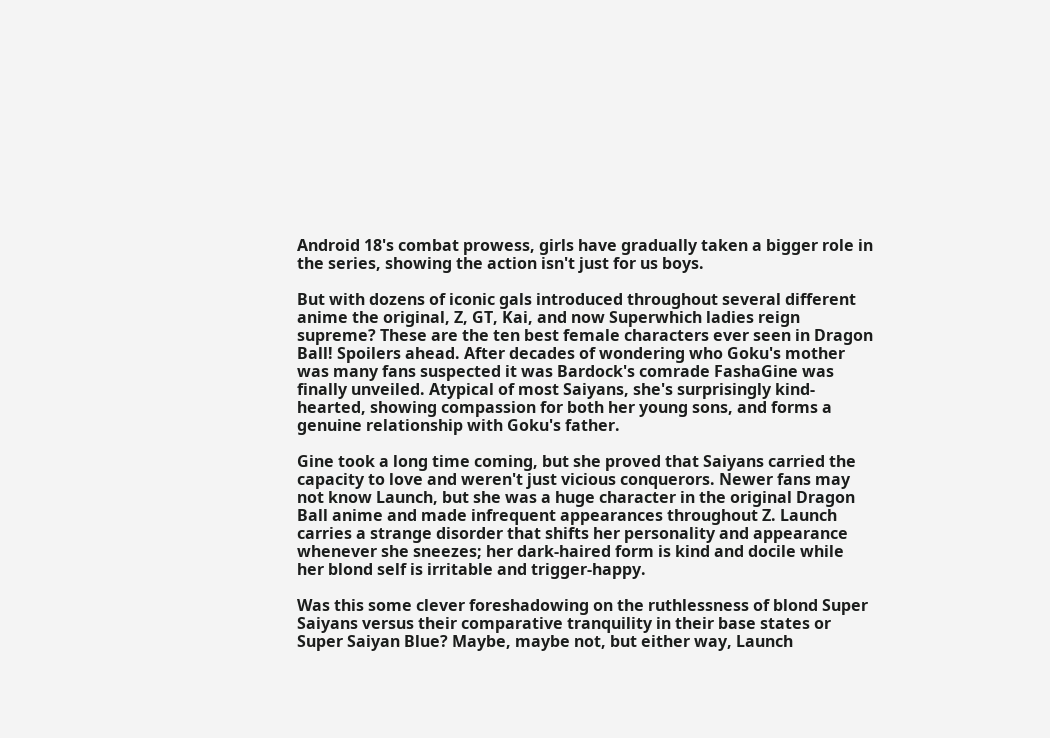Android 18's combat prowess, girls have gradually taken a bigger role in the series, showing the action isn't just for us boys.

But with dozens of iconic gals introduced throughout several different anime the original, Z, GT, Kai, and now Superwhich ladies reign supreme? These are the ten best female characters ever seen in Dragon Ball! Spoilers ahead. After decades of wondering who Goku's mother was many fans suspected it was Bardock's comrade FashaGine was finally unveiled. Atypical of most Saiyans, she's surprisingly kind-hearted, showing compassion for both her young sons, and forms a genuine relationship with Goku's father.

Gine took a long time coming, but she proved that Saiyans carried the capacity to love and weren't just vicious conquerors. Newer fans may not know Launch, but she was a huge character in the original Dragon Ball anime and made infrequent appearances throughout Z. Launch carries a strange disorder that shifts her personality and appearance whenever she sneezes; her dark-haired form is kind and docile while her blond self is irritable and trigger-happy.

Was this some clever foreshadowing on the ruthlessness of blond Super Saiyans versus their comparative tranquility in their base states or Super Saiyan Blue? Maybe, maybe not, but either way, Launch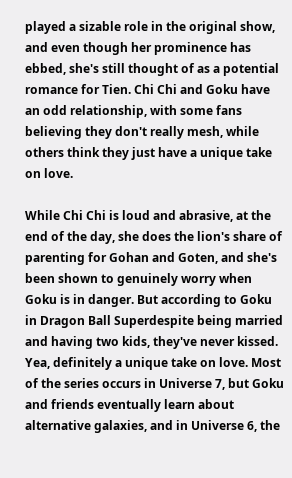played a sizable role in the original show, and even though her prominence has ebbed, she's still thought of as a potential romance for Tien. Chi Chi and Goku have an odd relationship, with some fans believing they don't really mesh, while others think they just have a unique take on love.

While Chi Chi is loud and abrasive, at the end of the day, she does the lion's share of parenting for Gohan and Goten, and she's been shown to genuinely worry when Goku is in danger. But according to Goku in Dragon Ball Superdespite being married and having two kids, they've never kissed. Yea, definitely a unique take on love. Most of the series occurs in Universe 7, but Goku and friends eventually learn about alternative galaxies, and in Universe 6, the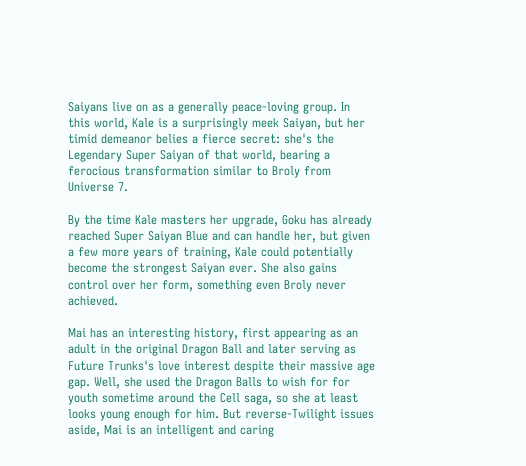Saiyans live on as a generally peace-loving group. In this world, Kale is a surprisingly meek Saiyan, but her timid demeanor belies a fierce secret: she's the Legendary Super Saiyan of that world, bearing a ferocious transformation similar to Broly from Universe 7.

By the time Kale masters her upgrade, Goku has already reached Super Saiyan Blue and can handle her, but given a few more years of training, Kale could potentially become the strongest Saiyan ever. She also gains control over her form, something even Broly never achieved.

Mai has an interesting history, first appearing as an adult in the original Dragon Ball and later serving as Future Trunks's love interest despite their massive age gap. Well, she used the Dragon Balls to wish for for youth sometime around the Cell saga, so she at least looks young enough for him. But reverse-Twilight issues aside, Mai is an intelligent and caring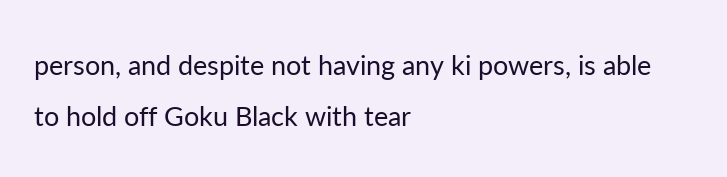person, and despite not having any ki powers, is able to hold off Goku Black with tear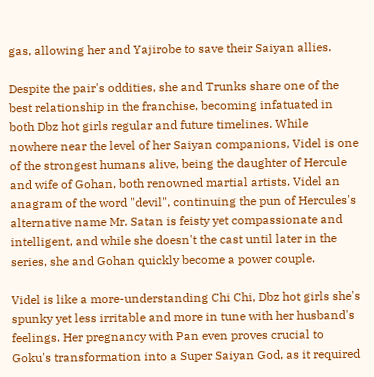gas, allowing her and Yajirobe to save their Saiyan allies.

Despite the pair's oddities, she and Trunks share one of the best relationship in the franchise, becoming infatuated in both Dbz hot girls regular and future timelines. While nowhere near the level of her Saiyan companions, Videl is one of the strongest humans alive, being the daughter of Hercule and wife of Gohan, both renowned martial artists. Videl an anagram of the word "devil", continuing the pun of Hercules's alternative name Mr. Satan is feisty yet compassionate and intelligent, and while she doesn't the cast until later in the series, she and Gohan quickly become a power couple.

Videl is like a more-understanding Chi Chi, Dbz hot girls she's spunky yet less irritable and more in tune with her husband's feelings. Her pregnancy with Pan even proves crucial to Goku's transformation into a Super Saiyan God, as it required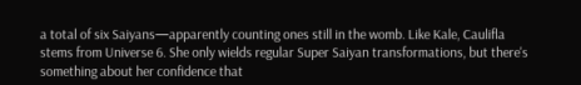a total of six Saiyans—apparently counting ones still in the womb. Like Kale, Caulifla stems from Universe 6. She only wields regular Super Saiyan transformations, but there's something about her confidence that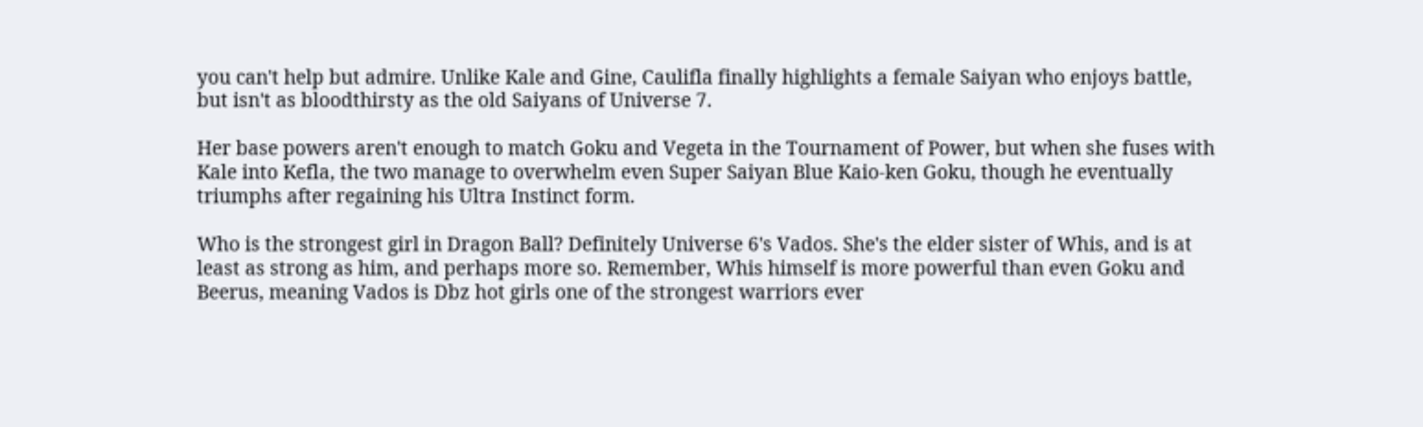you can't help but admire. Unlike Kale and Gine, Caulifla finally highlights a female Saiyan who enjoys battle, but isn't as bloodthirsty as the old Saiyans of Universe 7.

Her base powers aren't enough to match Goku and Vegeta in the Tournament of Power, but when she fuses with Kale into Kefla, the two manage to overwhelm even Super Saiyan Blue Kaio-ken Goku, though he eventually triumphs after regaining his Ultra Instinct form.

Who is the strongest girl in Dragon Ball? Definitely Universe 6's Vados. She's the elder sister of Whis, and is at least as strong as him, and perhaps more so. Remember, Whis himself is more powerful than even Goku and Beerus, meaning Vados is Dbz hot girls one of the strongest warriors ever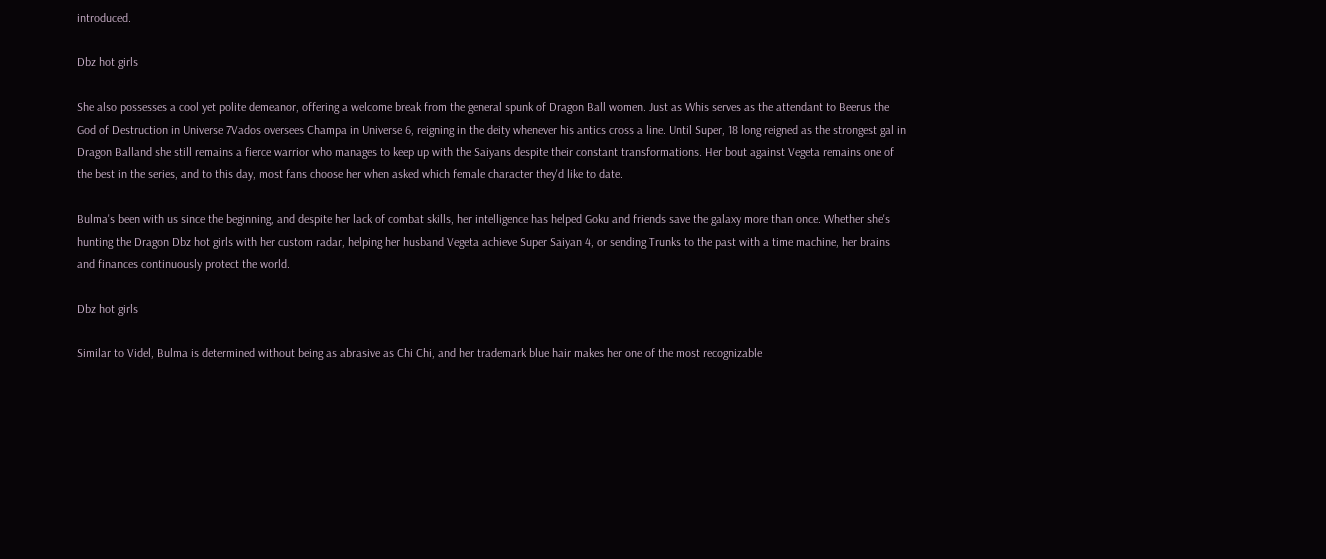introduced.

Dbz hot girls

She also possesses a cool yet polite demeanor, offering a welcome break from the general spunk of Dragon Ball women. Just as Whis serves as the attendant to Beerus the God of Destruction in Universe 7Vados oversees Champa in Universe 6, reigning in the deity whenever his antics cross a line. Until Super, 18 long reigned as the strongest gal in Dragon Balland she still remains a fierce warrior who manages to keep up with the Saiyans despite their constant transformations. Her bout against Vegeta remains one of the best in the series, and to this day, most fans choose her when asked which female character they'd like to date.

Bulma's been with us since the beginning, and despite her lack of combat skills, her intelligence has helped Goku and friends save the galaxy more than once. Whether she's hunting the Dragon Dbz hot girls with her custom radar, helping her husband Vegeta achieve Super Saiyan 4, or sending Trunks to the past with a time machine, her brains and finances continuously protect the world.

Dbz hot girls

Similar to Videl, Bulma is determined without being as abrasive as Chi Chi, and her trademark blue hair makes her one of the most recognizable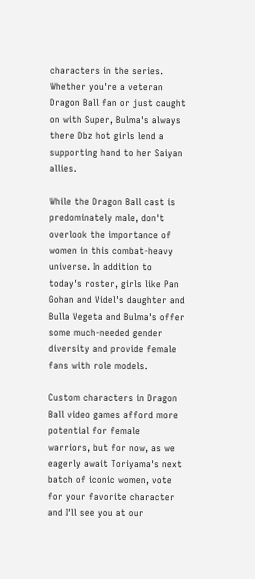characters in the series. Whether you're a veteran Dragon Ball fan or just caught on with Super, Bulma's always there Dbz hot girls lend a supporting hand to her Saiyan allies.

While the Dragon Ball cast is predominately male, don't overlook the importance of women in this combat-heavy universe. In addition to today's roster, girls like Pan Gohan and Videl's daughter and Bulla Vegeta and Bulma's offer some much-needed gender diversity and provide female fans with role models.

Custom characters in Dragon Ball video games afford more potential for female warriors, but for now, as we eagerly await Toriyama's next batch of iconic women, vote for your favorite character and I'll see you at our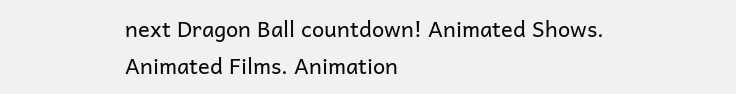next Dragon Ball countdown! Animated Shows. Animated Films. Animation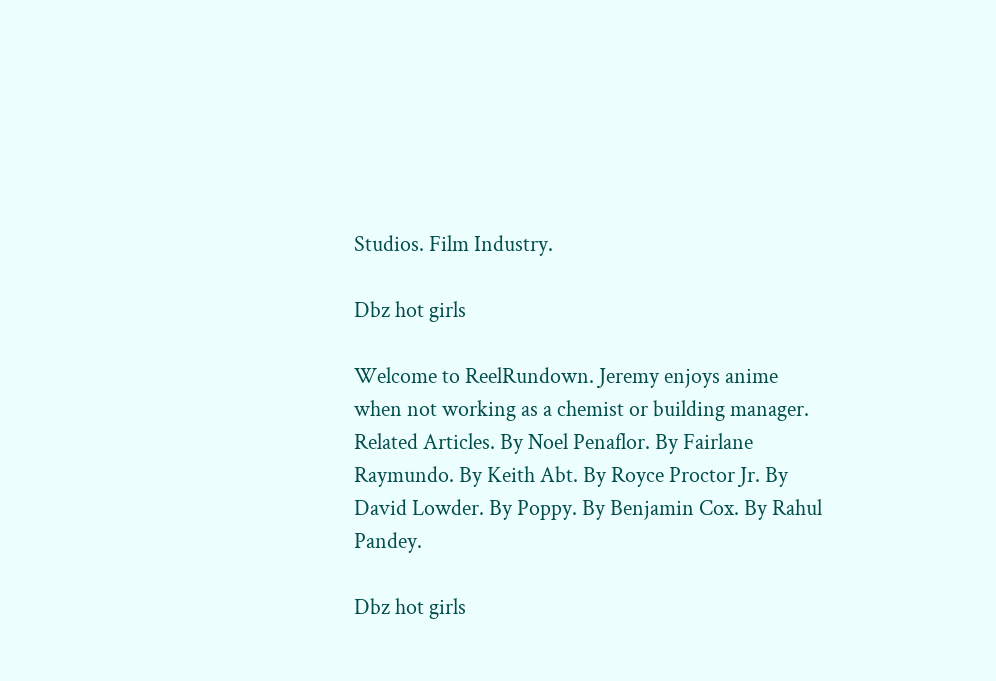Studios. Film Industry.

Dbz hot girls

Welcome to ReelRundown. Jeremy enjoys anime when not working as a chemist or building manager. Related Articles. By Noel Penaflor. By Fairlane Raymundo. By Keith Abt. By Royce Proctor Jr. By David Lowder. By Poppy. By Benjamin Cox. By Rahul Pandey.

Dbz hot girls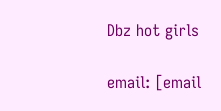Dbz hot girls

email: [email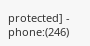protected] - phone:(246)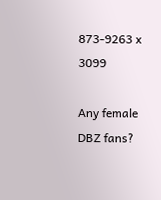873-9263 x 3099

Any female DBZ fans?